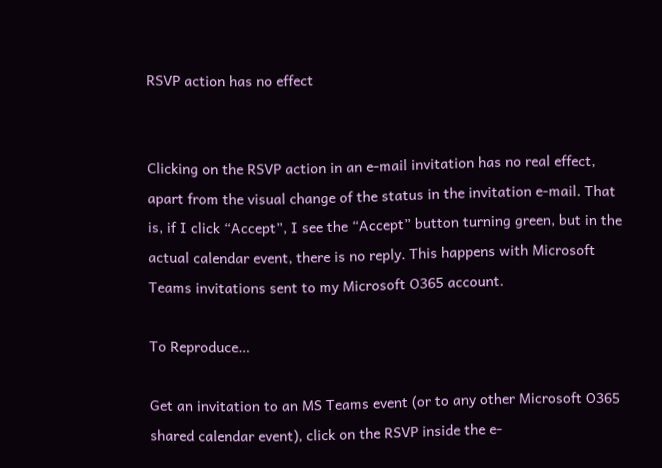RSVP action has no effect


Clicking on the RSVP action in an e-mail invitation has no real effect, apart from the visual change of the status in the invitation e-mail. That is, if I click “Accept”, I see the “Accept” button turning green, but in the actual calendar event, there is no reply. This happens with Microsoft Teams invitations sent to my Microsoft O365 account.

To Reproduce…

Get an invitation to an MS Teams event (or to any other Microsoft O365 shared calendar event), click on the RSVP inside the e-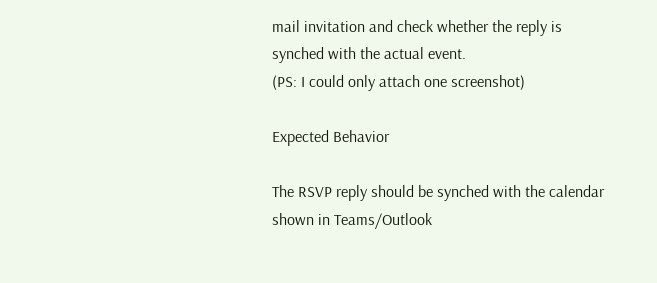mail invitation and check whether the reply is synched with the actual event.
(PS: I could only attach one screenshot)

Expected Behavior

The RSVP reply should be synched with the calendar shown in Teams/Outlook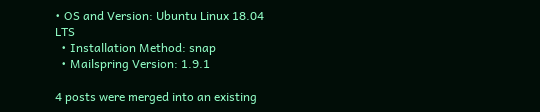• OS and Version: Ubuntu Linux 18.04 LTS
  • Installation Method: snap
  • Mailspring Version: 1.9.1

4 posts were merged into an existing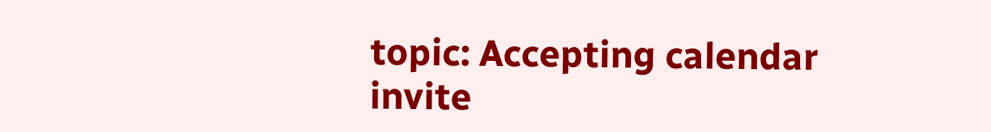topic: Accepting calendar invite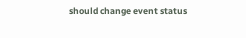should change event status